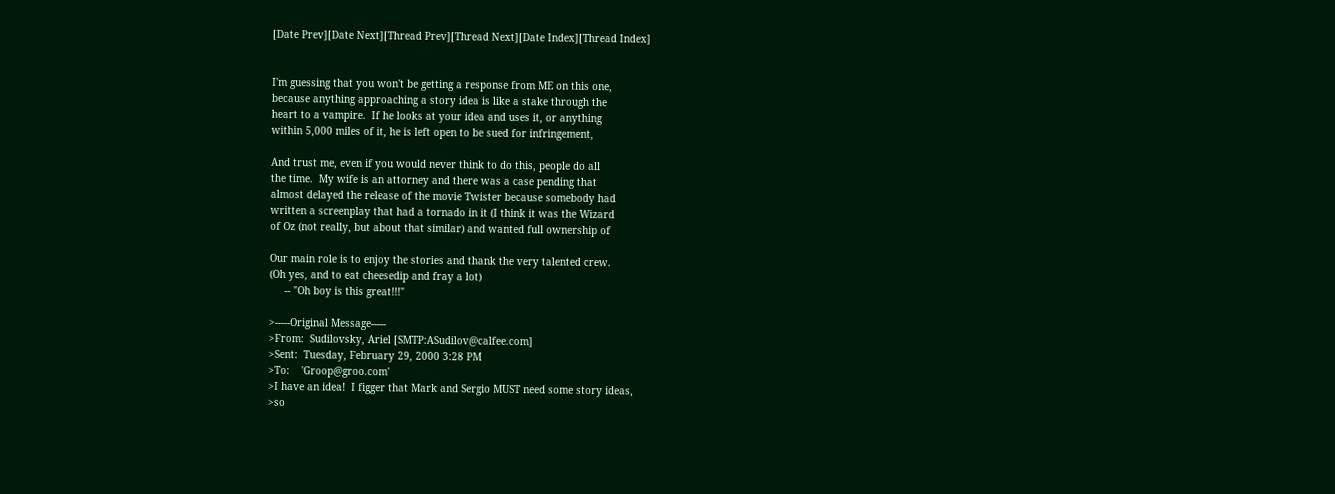[Date Prev][Date Next][Thread Prev][Thread Next][Date Index][Thread Index]


I'm guessing that you won't be getting a response from ME on this one,
because anything approaching a story idea is like a stake through the
heart to a vampire.  If he looks at your idea and uses it, or anything
within 5,000 miles of it, he is left open to be sued for infringement,

And trust me, even if you would never think to do this, people do all
the time.  My wife is an attorney and there was a case pending that
almost delayed the release of the movie Twister because somebody had
written a screenplay that had a tornado in it (I think it was the Wizard
of Oz (not really, but about that similar) and wanted full ownership of

Our main role is to enjoy the stories and thank the very talented crew.
(Oh yes, and to eat cheesedip and fray a lot)
     -- "Oh boy is this great!!!"

>-----Original Message-----
>From:  Sudilovsky, Ariel [SMTP:ASudilov@calfee.com]
>Sent:  Tuesday, February 29, 2000 3:28 PM
>To:    'Groop@groo.com'
>I have an idea!  I figger that Mark and Sergio MUST need some story ideas,
>so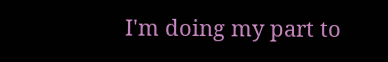I'm doing my part to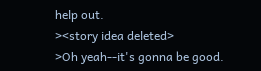help out.
><story idea deleted>
>Oh yeah--it's gonna be good.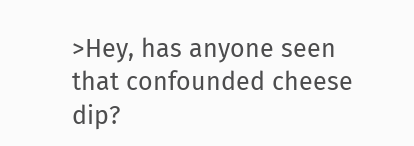>Hey, has anyone seen that confounded cheese dip?